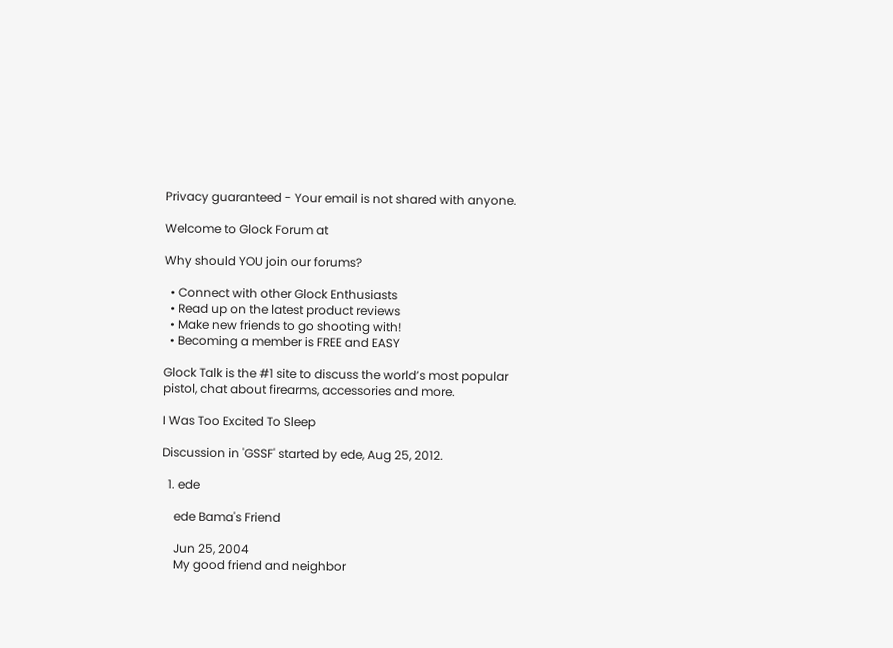Privacy guaranteed - Your email is not shared with anyone.

Welcome to Glock Forum at

Why should YOU join our forums?

  • Connect with other Glock Enthusiasts
  • Read up on the latest product reviews
  • Make new friends to go shooting with!
  • Becoming a member is FREE and EASY

Glock Talk is the #1 site to discuss the world’s most popular pistol, chat about firearms, accessories and more.

I Was Too Excited To Sleep

Discussion in 'GSSF' started by ede, Aug 25, 2012.

  1. ede

    ede Bama's Friend

    Jun 25, 2004
    My good friend and neighbor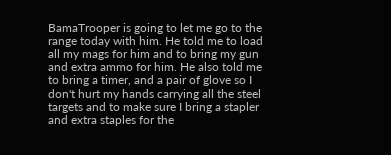BamaTrooper is going to let me go to the range today with him. He told me to load all my mags for him and to bring my gun and extra ammo for him. He also told me to bring a timer, and a pair of glove so I don't hurt my hands carrying all the steel targets and to make sure I bring a stapler and extra staples for the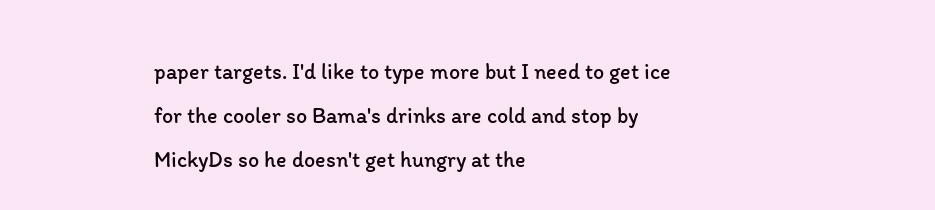paper targets. I'd like to type more but I need to get ice for the cooler so Bama's drinks are cold and stop by MickyDs so he doesn't get hungry at the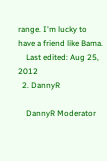range. I'm lucky to have a friend like Bama.
    Last edited: Aug 25, 2012
  2. DannyR

    DannyR Moderator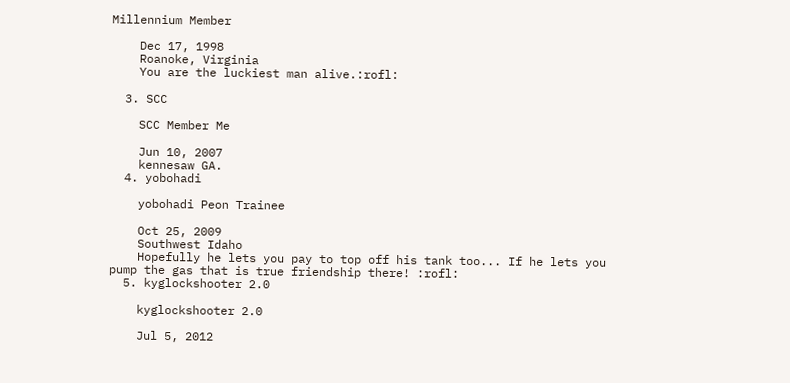Millennium Member

    Dec 17, 1998
    Roanoke, Virginia
    You are the luckiest man alive.:rofl:

  3. SCC

    SCC Member Me

    Jun 10, 2007
    kennesaw GA.
  4. yobohadi

    yobohadi Peon Trainee

    Oct 25, 2009
    Southwest Idaho
    Hopefully he lets you pay to top off his tank too... If he lets you pump the gas that is true friendship there! :rofl:
  5. kyglockshooter 2.0

    kyglockshooter 2.0

    Jul 5, 2012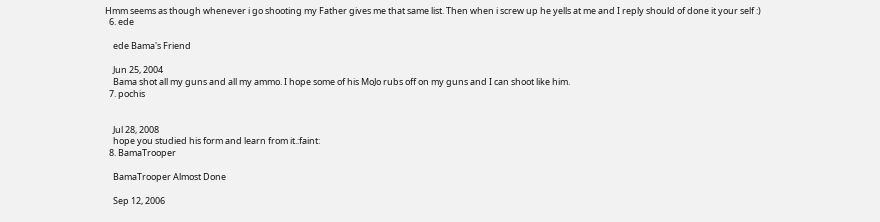Hmm seems as though whenever i go shooting my Father gives me that same list. Then when i screw up he yells at me and I reply should of done it your self :)
  6. ede

    ede Bama's Friend

    Jun 25, 2004
    Bama shot all my guns and all my ammo. I hope some of his MoJo rubs off on my guns and I can shoot like him.
  7. pochis


    Jul 28, 2008
    hope you studied his form and learn from it.:faint:
  8. BamaTrooper

    BamaTrooper Almost Done

    Sep 12, 2006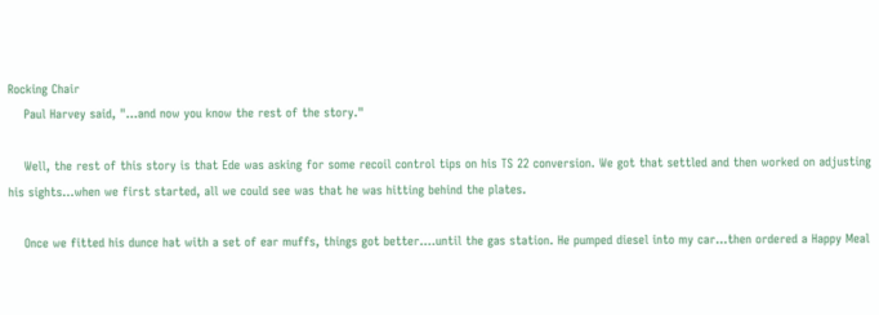Rocking Chair
    Paul Harvey said, "...and now you know the rest of the story."

    Well, the rest of this story is that Ede was asking for some recoil control tips on his TS 22 conversion. We got that settled and then worked on adjusting his sights...when we first started, all we could see was that he was hitting behind the plates.

    Once we fitted his dunce hat with a set of ear muffs, things got better....until the gas station. He pumped diesel into my car...then ordered a Happy Meal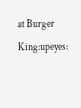at Burger King:upeyes: